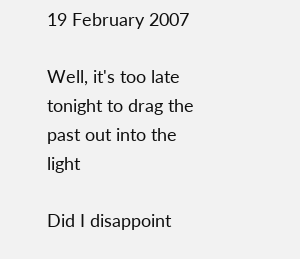19 February 2007

Well, it's too late tonight to drag the past out into the light

Did I disappoint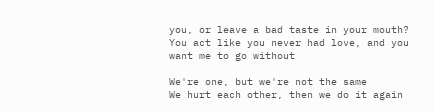you, or leave a bad taste in your mouth?
You act like you never had love, and you want me to go without

We're one, but we're not the same
We hurt each other, then we do it again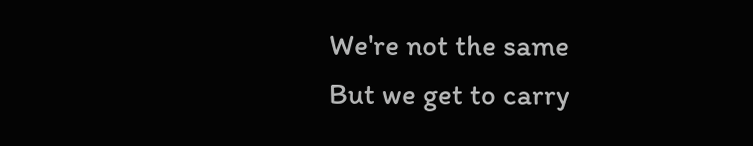We're not the same
But we get to carry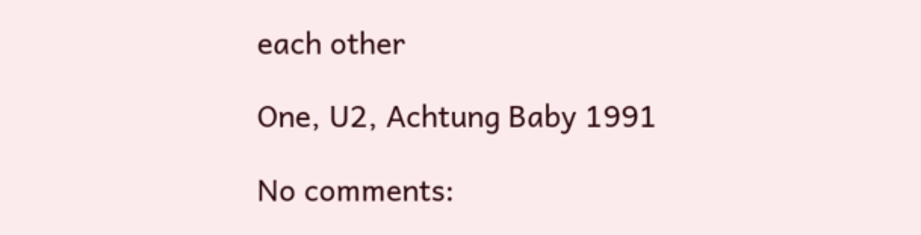each other

One, U2, Achtung Baby 1991

No comments: